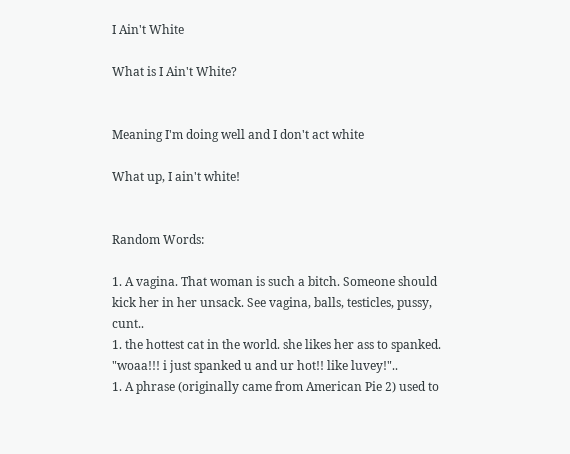I Ain't White

What is I Ain't White?


Meaning I'm doing well and I don't act white

What up, I ain't white!


Random Words:

1. A vagina. That woman is such a bitch. Someone should kick her in her unsack. See vagina, balls, testicles, pussy, cunt..
1. the hottest cat in the world. she likes her ass to spanked. "woaa!!! i just spanked u and ur hot!! like luvey!"..
1. A phrase (originally came from American Pie 2) used to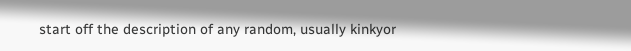start off the description of any random, usually kinkyor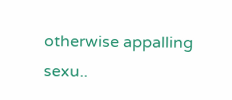otherwise appalling sexu..